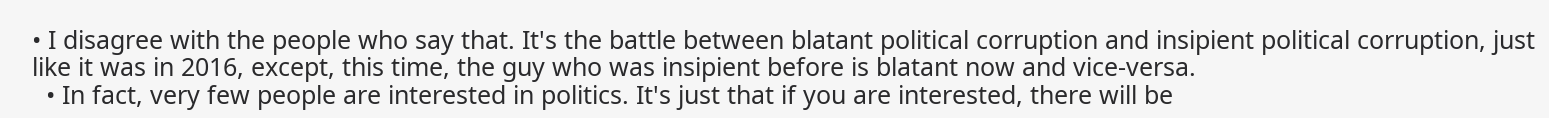• I disagree with the people who say that. It's the battle between blatant political corruption and insipient political corruption, just like it was in 2016, except, this time, the guy who was insipient before is blatant now and vice-versa.
  • In fact, very few people are interested in politics. It's just that if you are interested, there will be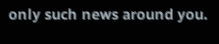only such news around you.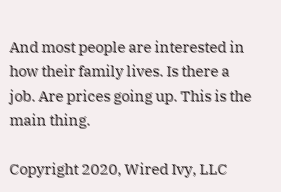And most people are interested in how their family lives. Is there a job. Are prices going up. This is the main thing.

Copyright 2020, Wired Ivy, LLC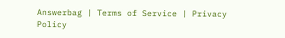Answerbag | Terms of Service | Privacy Policy